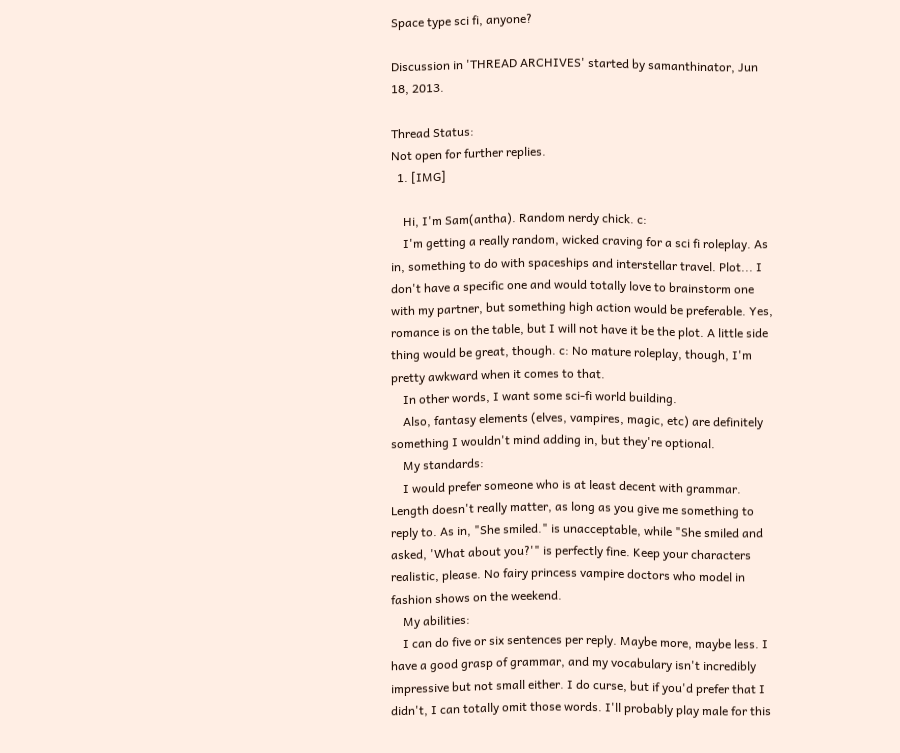Space type sci fi, anyone?

Discussion in 'THREAD ARCHIVES' started by samanthinator, Jun 18, 2013.

Thread Status:
Not open for further replies.
  1. [IMG]

    Hi, I'm Sam(antha). Random nerdy chick. c:
    I'm getting a really random, wicked craving for a sci fi roleplay. As in, something to do with spaceships and interstellar travel. Plot... I don't have a specific one and would totally love to brainstorm one with my partner, but something high action would be preferable. Yes, romance is on the table, but I will not have it be the plot. A little side thing would be great, though. c: No mature roleplay, though, I'm pretty awkward when it comes to that.
    In other words, I want some sci-fi world building.
    Also, fantasy elements (elves, vampires, magic, etc) are definitely something I wouldn't mind adding in, but they're optional.
    My standards:
    I would prefer someone who is at least decent with grammar. Length doesn't really matter, as long as you give me something to reply to. As in, "She smiled." is unacceptable, while "She smiled and asked, 'What about you?'" is perfectly fine. Keep your characters realistic, please. No fairy princess vampire doctors who model in fashion shows on the weekend.
    My abilities:
    I can do five or six sentences per reply. Maybe more, maybe less. I have a good grasp of grammar, and my vocabulary isn't incredibly impressive but not small either. I do curse, but if you'd prefer that I didn't, I can totally omit those words. I'll probably play male for this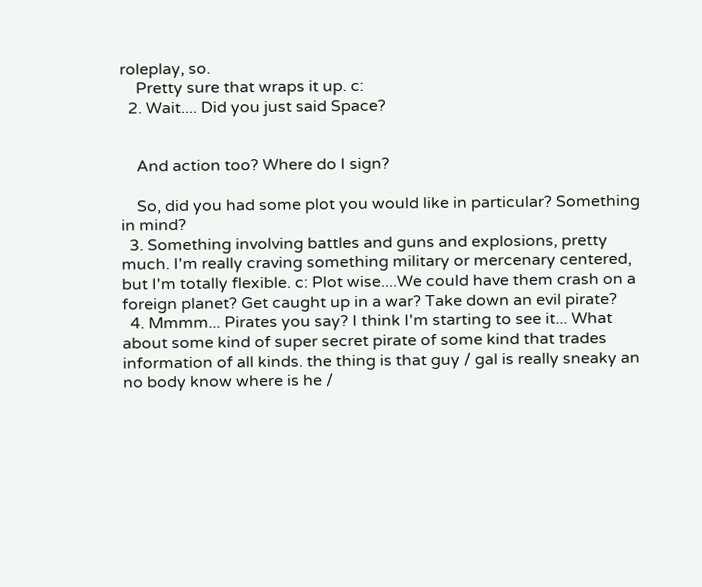roleplay, so.
    Pretty sure that wraps it up. c:
  2. Wait.... Did you just said Space?


    And action too? Where do I sign?

    So, did you had some plot you would like in particular? Something in mind?
  3. Something involving battles and guns and explosions, pretty much. I'm really craving something military or mercenary centered, but I'm totally flexible. c: Plot wise....We could have them crash on a foreign planet? Get caught up in a war? Take down an evil pirate?
  4. Mmmm... Pirates you say? I think I'm starting to see it... What about some kind of super secret pirate of some kind that trades information of all kinds. the thing is that guy / gal is really sneaky an no body know where is he /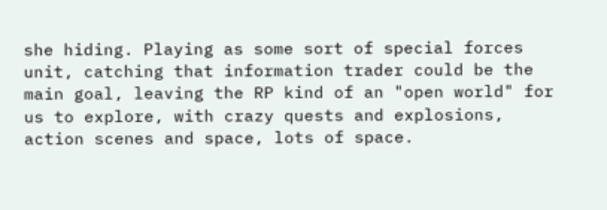she hiding. Playing as some sort of special forces unit, catching that information trader could be the main goal, leaving the RP kind of an "open world" for us to explore, with crazy quests and explosions, action scenes and space, lots of space.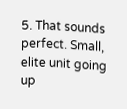5. That sounds perfect. Small, elite unit going up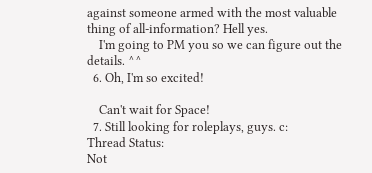against someone armed with the most valuable thing of all-information? Hell yes.
    I'm going to PM you so we can figure out the details. ^^
  6. Oh, I'm so excited!

    Can't wait for Space!
  7. Still looking for roleplays, guys. c:
Thread Status:
Not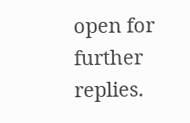open for further replies.